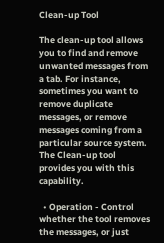Clean-up Tool

The clean-up tool allows you to find and remove unwanted messages from a tab. For instance, sometimes you want to remove duplicate messages, or remove messages coming from a particular source system. The Clean-up tool provides you with this capability.

  • Operation - Control whether the tool removes the messages, or just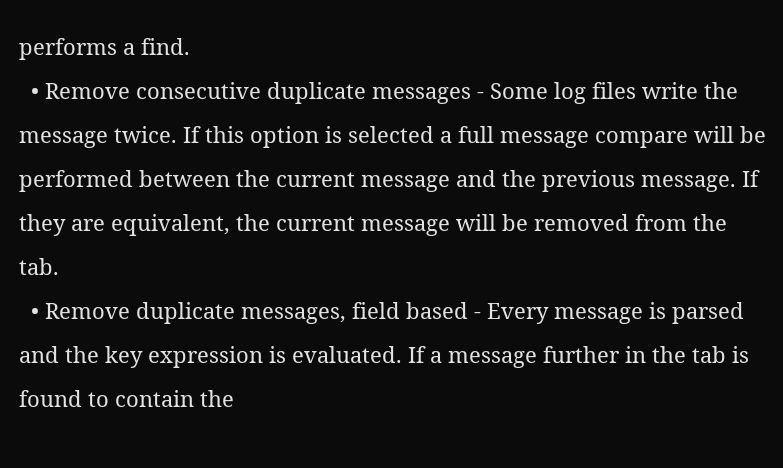performs a find.
  • Remove consecutive duplicate messages - Some log files write the message twice. If this option is selected a full message compare will be performed between the current message and the previous message. If they are equivalent, the current message will be removed from the tab.
  • Remove duplicate messages, field based - Every message is parsed and the key expression is evaluated. If a message further in the tab is found to contain the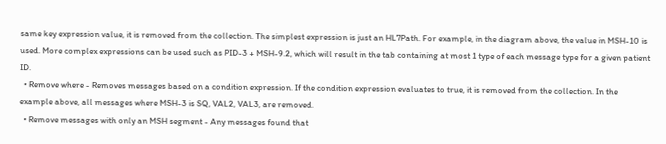same key expression value, it is removed from the collection. The simplest expression is just an HL7Path. For example, in the diagram above, the value in MSH-10 is used. More complex expressions can be used such as PID-3 + MSH-9.2, which will result in the tab containing at most 1 type of each message type for a given patient ID.
  • Remove where - Removes messages based on a condition expression. If the condition expression evaluates to true, it is removed from the collection. In the example above, all messages where MSH-3 is SQ, VAL2, VAL3, are removed.
  • Remove messages with only an MSH segment - Any messages found that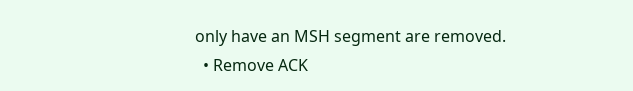only have an MSH segment are removed.
  • Remove ACK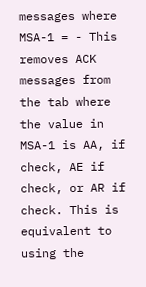messages where MSA-1 = - This removes ACK messages from the tab where the value in MSA-1 is AA, if check, AE if check, or AR if check. This is equivalent to using the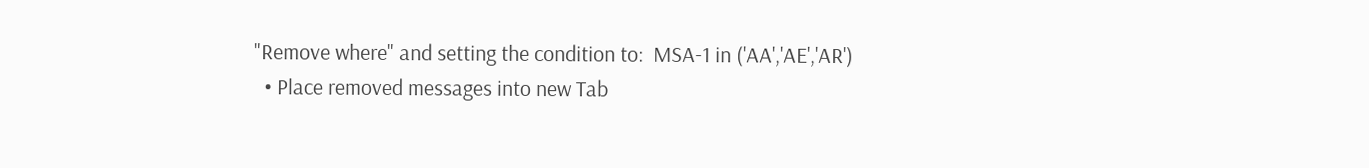"Remove where" and setting the condition to:  MSA-1 in ('AA','AE','AR')
  • Place removed messages into new Tab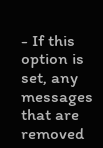- If this option is set, any messages that are removed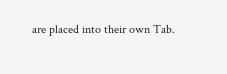are placed into their own Tab.